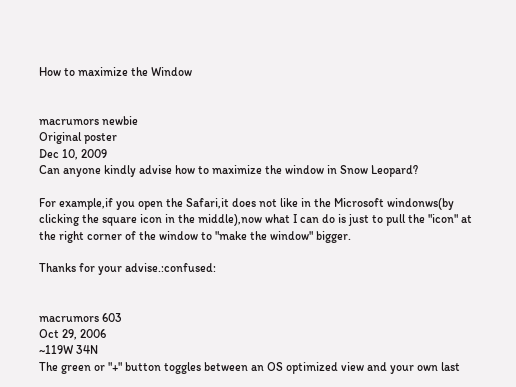How to maximize the Window


macrumors newbie
Original poster
Dec 10, 2009
Can anyone kindly advise how to maximize the window in Snow Leopard?

For example,if you open the Safari,it does not like in the Microsoft windonws(by clicking the square icon in the middle),now what I can do is just to pull the "icon" at the right corner of the window to "make the window" bigger.

Thanks for your advise.:confused:


macrumors 603
Oct 29, 2006
~119W 34N
The green or "+" button toggles between an OS optimized view and your own last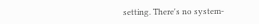setting. There's no system-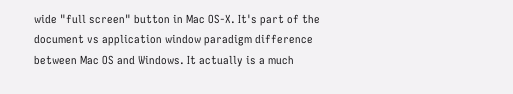wide "full screen" button in Mac OS-X. It's part of the document vs application window paradigm difference between Mac OS and Windows. It actually is a much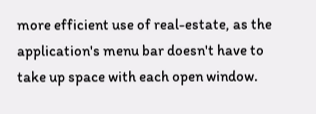more efficient use of real-estate, as the application's menu bar doesn't have to take up space with each open window.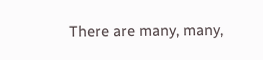There are many, many,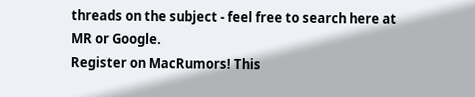threads on the subject - feel free to search here at MR or Google.
Register on MacRumors! This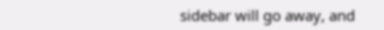sidebar will go away, and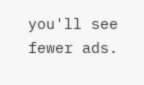you'll see fewer ads.